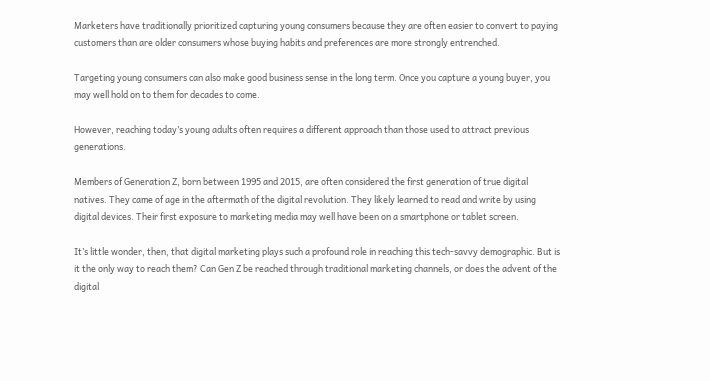Marketers have traditionally prioritized capturing young consumers because they are often easier to convert to paying customers than are older consumers whose buying habits and preferences are more strongly entrenched.

Targeting young consumers can also make good business sense in the long term. Once you capture a young buyer, you may well hold on to them for decades to come.

However, reaching today’s young adults often requires a different approach than those used to attract previous generations.

Members of Generation Z, born between 1995 and 2015, are often considered the first generation of true digital natives. They came of age in the aftermath of the digital revolution. They likely learned to read and write by using digital devices. Their first exposure to marketing media may well have been on a smartphone or tablet screen.

It’s little wonder, then, that digital marketing plays such a profound role in reaching this tech-savvy demographic. But is it the only way to reach them? Can Gen Z be reached through traditional marketing channels, or does the advent of the digital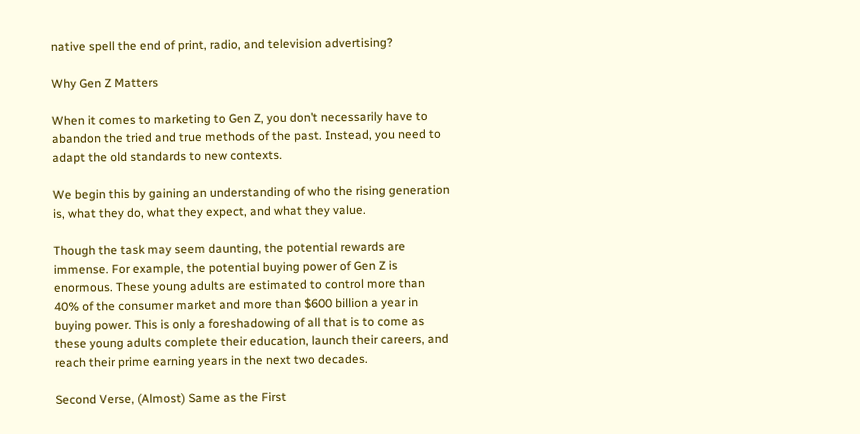native spell the end of print, radio, and television advertising?

Why Gen Z Matters

When it comes to marketing to Gen Z, you don’t necessarily have to abandon the tried and true methods of the past. Instead, you need to adapt the old standards to new contexts.

We begin this by gaining an understanding of who the rising generation is, what they do, what they expect, and what they value.

Though the task may seem daunting, the potential rewards are immense. For example, the potential buying power of Gen Z is enormous. These young adults are estimated to control more than 40% of the consumer market and more than $600 billion a year in buying power. This is only a foreshadowing of all that is to come as these young adults complete their education, launch their careers, and reach their prime earning years in the next two decades.

Second Verse, (Almost) Same as the First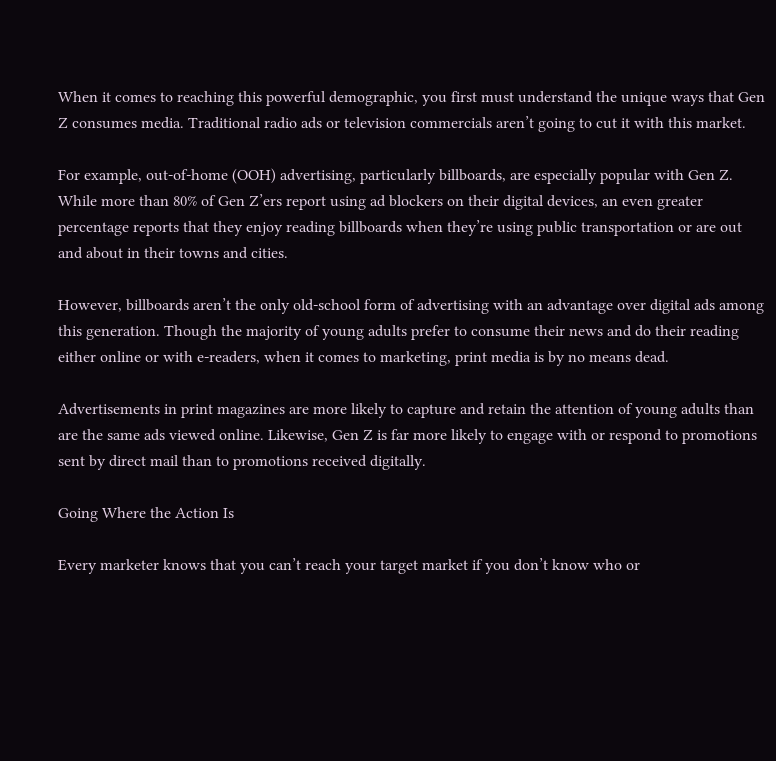When it comes to reaching this powerful demographic, you first must understand the unique ways that Gen Z consumes media. Traditional radio ads or television commercials aren’t going to cut it with this market.

For example, out-of-home (OOH) advertising, particularly billboards, are especially popular with Gen Z. While more than 80% of Gen Z’ers report using ad blockers on their digital devices, an even greater percentage reports that they enjoy reading billboards when they’re using public transportation or are out and about in their towns and cities.

However, billboards aren’t the only old-school form of advertising with an advantage over digital ads among this generation. Though the majority of young adults prefer to consume their news and do their reading either online or with e-readers, when it comes to marketing, print media is by no means dead.

Advertisements in print magazines are more likely to capture and retain the attention of young adults than are the same ads viewed online. Likewise, Gen Z is far more likely to engage with or respond to promotions sent by direct mail than to promotions received digitally.

Going Where the Action Is

Every marketer knows that you can’t reach your target market if you don’t know who or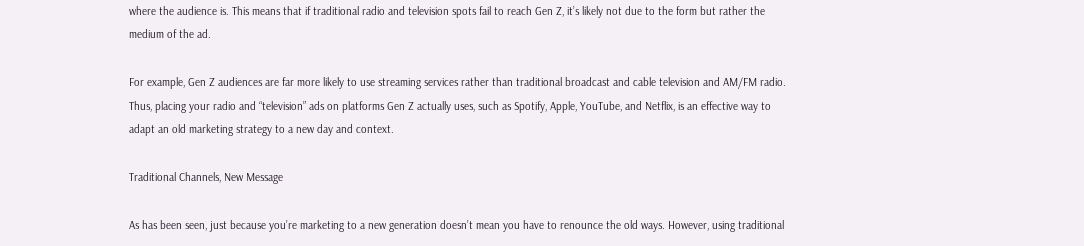where the audience is. This means that if traditional radio and television spots fail to reach Gen Z, it’s likely not due to the form but rather the medium of the ad.

For example, Gen Z audiences are far more likely to use streaming services rather than traditional broadcast and cable television and AM/FM radio. Thus, placing your radio and “television” ads on platforms Gen Z actually uses, such as Spotify, Apple, YouTube, and Netflix, is an effective way to adapt an old marketing strategy to a new day and context.

Traditional Channels, New Message

As has been seen, just because you’re marketing to a new generation doesn’t mean you have to renounce the old ways. However, using traditional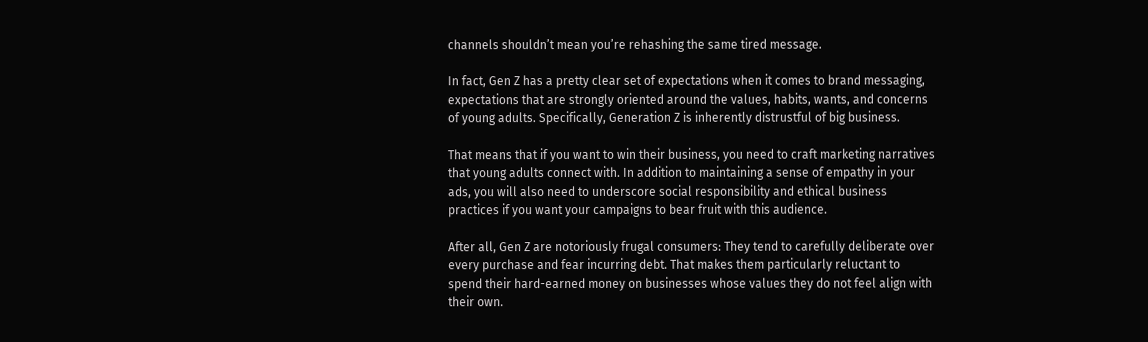channels shouldn’t mean you’re rehashing the same tired message.

In fact, Gen Z has a pretty clear set of expectations when it comes to brand messaging, expectations that are strongly oriented around the values, habits, wants, and concerns of young adults. Specifically, Generation Z is inherently distrustful of big business.

That means that if you want to win their business, you need to craft marketing narratives that young adults connect with. In addition to maintaining a sense of empathy in your ads, you will also need to underscore social responsibility and ethical business practices if you want your campaigns to bear fruit with this audience.

After all, Gen Z are notoriously frugal consumers: They tend to carefully deliberate over every purchase and fear incurring debt. That makes them particularly reluctant to spend their hard-earned money on businesses whose values they do not feel align with their own.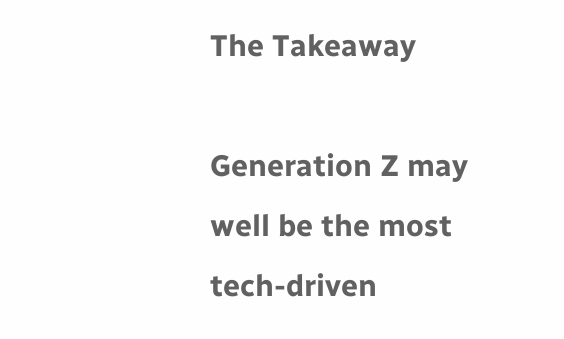The Takeaway

Generation Z may well be the most tech-driven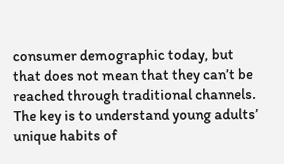consumer demographic today, but that does not mean that they can’t be reached through traditional channels. The key is to understand young adults’ unique habits of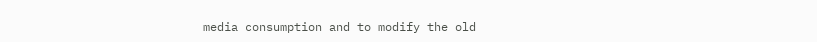media consumption and to modify the old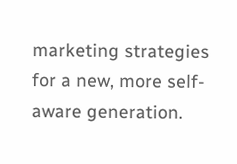marketing strategies for a new, more self-aware generation.